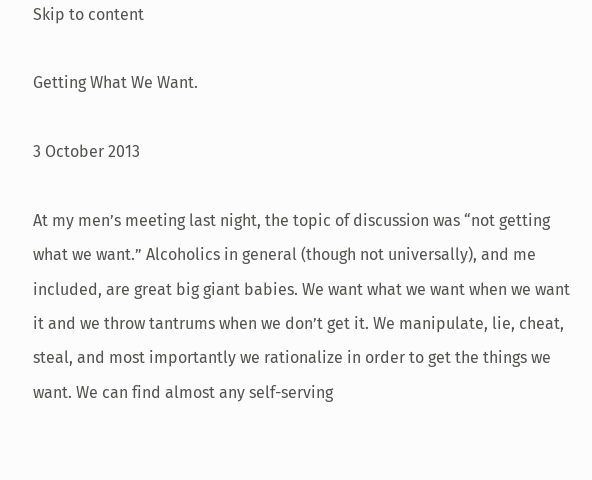Skip to content

Getting What We Want.

3 October 2013

At my men’s meeting last night, the topic of discussion was “not getting what we want.” Alcoholics in general (though not universally), and me included, are great big giant babies. We want what we want when we want it and we throw tantrums when we don’t get it. We manipulate, lie, cheat, steal, and most importantly we rationalize in order to get the things we want. We can find almost any self-serving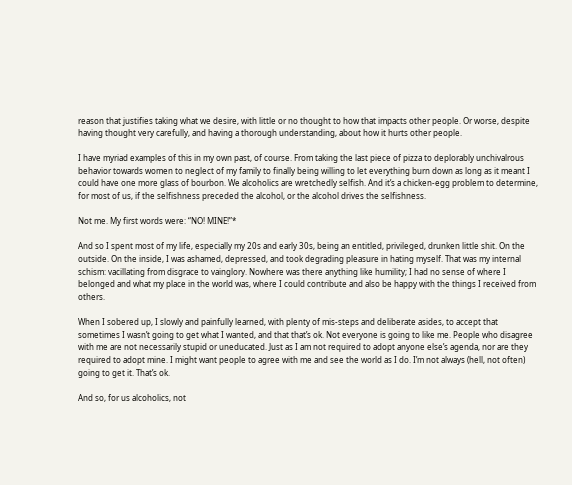reason that justifies taking what we desire, with little or no thought to how that impacts other people. Or worse, despite having thought very carefully, and having a thorough understanding, about how it hurts other people.

I have myriad examples of this in my own past, of course. From taking the last piece of pizza to deplorably unchivalrous behavior towards women to neglect of my family to finally being willing to let everything burn down as long as it meant I could have one more glass of bourbon. We alcoholics are wretchedly selfish. And it’s a chicken-egg problem to determine, for most of us, if the selfishness preceded the alcohol, or the alcohol drives the selfishness.

Not me. My first words were: “NO! MINE!”*

And so I spent most of my life, especially my 20s and early 30s, being an entitled, privileged, drunken little shit. On the outside. On the inside, I was ashamed, depressed, and took degrading pleasure in hating myself. That was my internal schism: vacillating from disgrace to vainglory. Nowhere was there anything like humility; I had no sense of where I belonged and what my place in the world was, where I could contribute and also be happy with the things I received from others.

When I sobered up, I slowly and painfully learned, with plenty of mis-steps and deliberate asides, to accept that sometimes I wasn’t going to get what I wanted, and that that’s ok. Not everyone is going to like me. People who disagree with me are not necessarily stupid or uneducated. Just as I am not required to adopt anyone else’s agenda, nor are they required to adopt mine. I might want people to agree with me and see the world as I do. I’m not always (hell, not often) going to get it. That’s ok.

And so, for us alcoholics, not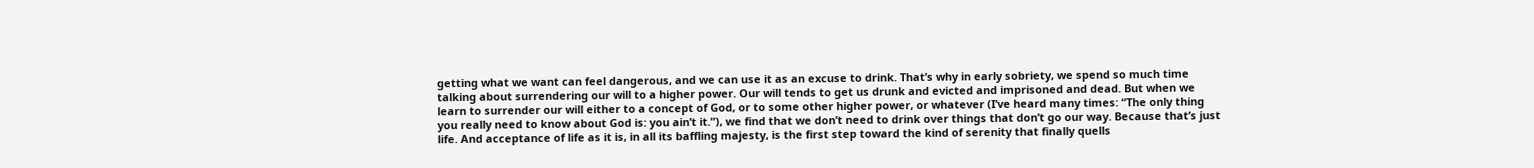getting what we want can feel dangerous, and we can use it as an excuse to drink. That’s why in early sobriety, we spend so much time talking about surrendering our will to a higher power. Our will tends to get us drunk and evicted and imprisoned and dead. But when we learn to surrender our will either to a concept of God, or to some other higher power, or whatever (I’ve heard many times: “The only thing you really need to know about God is: you ain’t it.”), we find that we don’t need to drink over things that don’t go our way. Because that’s just life. And acceptance of life as it is, in all its baffling majesty, is the first step toward the kind of serenity that finally quells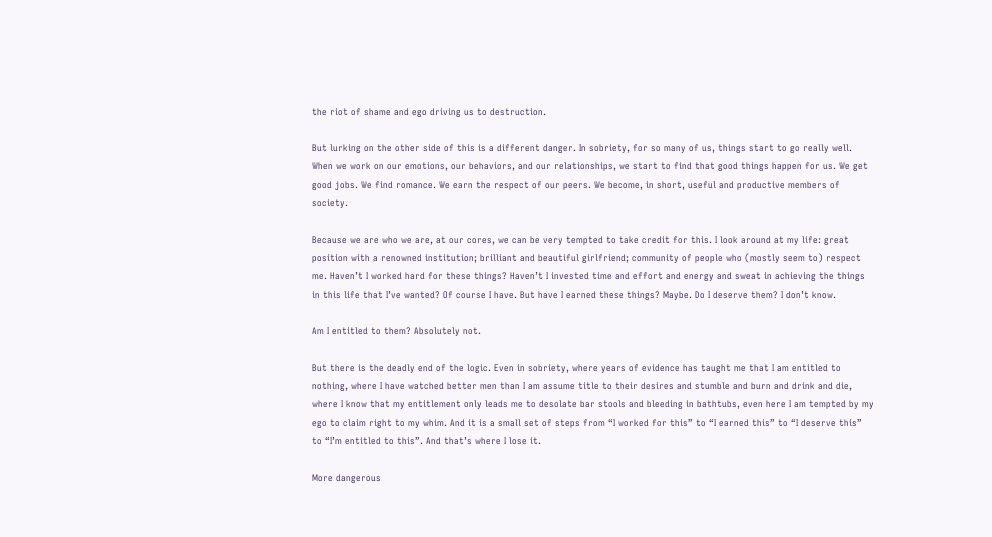the riot of shame and ego driving us to destruction.

But lurking on the other side of this is a different danger. In sobriety, for so many of us, things start to go really well. When we work on our emotions, our behaviors, and our relationships, we start to find that good things happen for us. We get good jobs. We find romance. We earn the respect of our peers. We become, in short, useful and productive members of society.

Because we are who we are, at our cores, we can be very tempted to take credit for this. I look around at my life: great position with a renowned institution; brilliant and beautiful girlfriend; community of people who (mostly seem to) respect me. Haven’t I worked hard for these things? Haven’t I invested time and effort and energy and sweat in achieving the things in this life that I’ve wanted? Of course I have. But have I earned these things? Maybe. Do I deserve them? I don’t know.

Am I entitled to them? Absolutely not.

But there is the deadly end of the logic. Even in sobriety, where years of evidence has taught me that I am entitled to nothing, where I have watched better men than I am assume title to their desires and stumble and burn and drink and die, where I know that my entitlement only leads me to desolate bar stools and bleeding in bathtubs, even here I am tempted by my ego to claim right to my whim. And it is a small set of steps from “I worked for this” to “I earned this” to “I deserve this” to “I’m entitled to this”. And that’s where I lose it.

More dangerous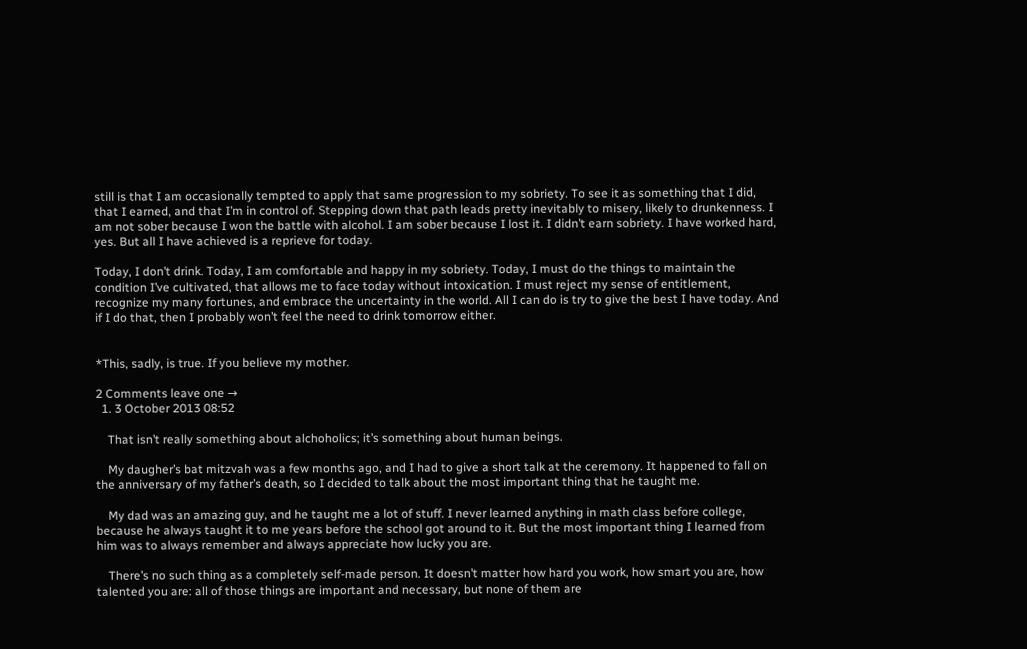still is that I am occasionally tempted to apply that same progression to my sobriety. To see it as something that I did, that I earned, and that I’m in control of. Stepping down that path leads pretty inevitably to misery, likely to drunkenness. I am not sober because I won the battle with alcohol. I am sober because I lost it. I didn’t earn sobriety. I have worked hard, yes. But all I have achieved is a reprieve for today.

Today, I don’t drink. Today, I am comfortable and happy in my sobriety. Today, I must do the things to maintain the condition I’ve cultivated, that allows me to face today without intoxication. I must reject my sense of entitlement, recognize my many fortunes, and embrace the uncertainty in the world. All I can do is try to give the best I have today. And if I do that, then I probably won’t feel the need to drink tomorrow either.


*This, sadly, is true. If you believe my mother.

2 Comments leave one →
  1. 3 October 2013 08:52

    That isn’t really something about alchoholics; it’s something about human beings.

    My daugher’s bat mitzvah was a few months ago, and I had to give a short talk at the ceremony. It happened to fall on the anniversary of my father’s death, so I decided to talk about the most important thing that he taught me.

    My dad was an amazing guy, and he taught me a lot of stuff. I never learned anything in math class before college, because he always taught it to me years before the school got around to it. But the most important thing I learned from him was to always remember and always appreciate how lucky you are.

    There’s no such thing as a completely self-made person. It doesn’t matter how hard you work, how smart you are, how talented you are: all of those things are important and necessary, but none of them are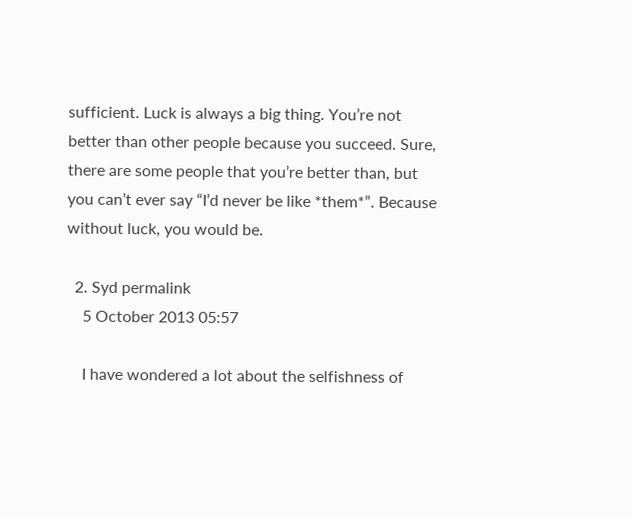sufficient. Luck is always a big thing. You’re not better than other people because you succeed. Sure, there are some people that you’re better than, but you can’t ever say “I’d never be like *them*”. Because without luck, you would be.

  2. Syd permalink
    5 October 2013 05:57

    I have wondered a lot about the selfishness of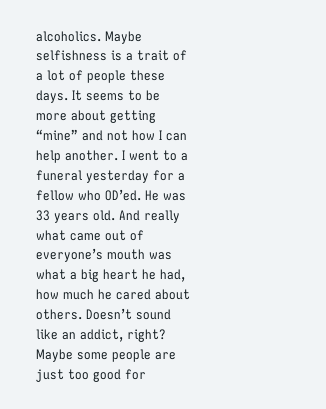alcoholics. Maybe selfishness is a trait of a lot of people these days. It seems to be more about getting “mine” and not how I can help another. I went to a funeral yesterday for a fellow who OD’ed. He was 33 years old. And really what came out of everyone’s mouth was what a big heart he had, how much he cared about others. Doesn’t sound like an addict, right? Maybe some people are just too good for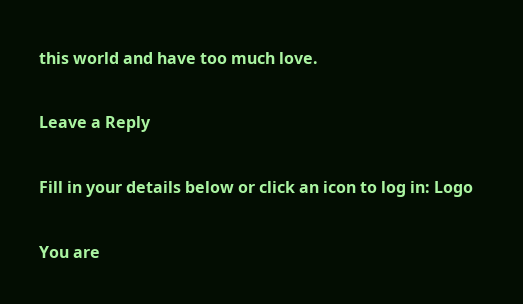this world and have too much love.

Leave a Reply

Fill in your details below or click an icon to log in: Logo

You are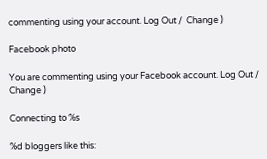commenting using your account. Log Out /  Change )

Facebook photo

You are commenting using your Facebook account. Log Out /  Change )

Connecting to %s

%d bloggers like this: